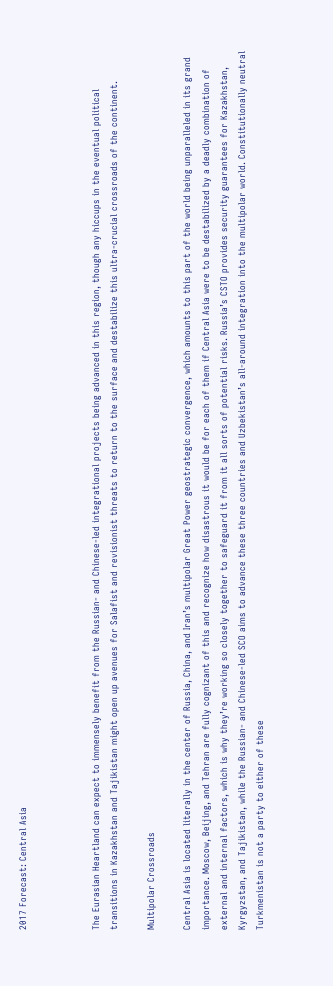2017 Forecast: Central Asia



The Eurasian Heartland can expect to immensely benefit from the Russian- and Chinese-led integrational projects being advanced in this region, though any hiccups in the eventual political transitions in Kazakhstan and Tajikistan might open up avenues for Salafist and revisionist threats to return to the surface and destabilize this ultra-crucial crossroads of the continent.

Multipolar Crossroads

Central Asia is located literally in the center of Russia, China, and Iran’s multipolar Great Power geostrategic convergence, which amounts to this part of the world being unparalleled in its grand importance. Moscow, Beijing, and Tehran are fully cognizant of this and recognize how disastrous it would be for each of them if Central Asia were to be destabilized by a deadly combination of external and internal factors, which is why they’re working so closely together to safeguard it from it all sorts of potential risks. Russia’s CSTO provides security guarantees for Kazakhstan, Kyrgyzstan, and Tajikistan, while the Russian- and Chinese-led SCO aims to advance these three countries and Uzbekistan’s all-around integration into the multipolar world. Constitutionally neutral Turkmenistan is not a party to either of these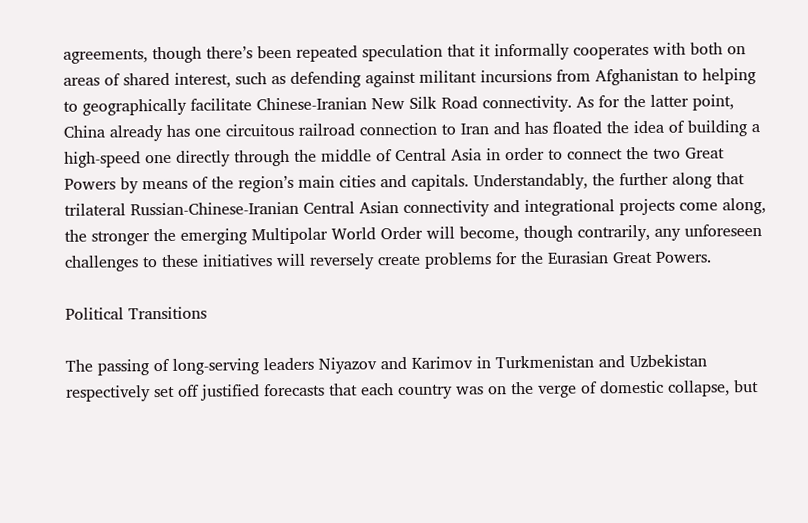agreements, though there’s been repeated speculation that it informally cooperates with both on areas of shared interest, such as defending against militant incursions from Afghanistan to helping to geographically facilitate Chinese-Iranian New Silk Road connectivity. As for the latter point, China already has one circuitous railroad connection to Iran and has floated the idea of building a high-speed one directly through the middle of Central Asia in order to connect the two Great Powers by means of the region’s main cities and capitals. Understandably, the further along that trilateral Russian-Chinese-Iranian Central Asian connectivity and integrational projects come along, the stronger the emerging Multipolar World Order will become, though contrarily, any unforeseen challenges to these initiatives will reversely create problems for the Eurasian Great Powers.

Political Transitions

The passing of long-serving leaders Niyazov and Karimov in Turkmenistan and Uzbekistan respectively set off justified forecasts that each country was on the verge of domestic collapse, but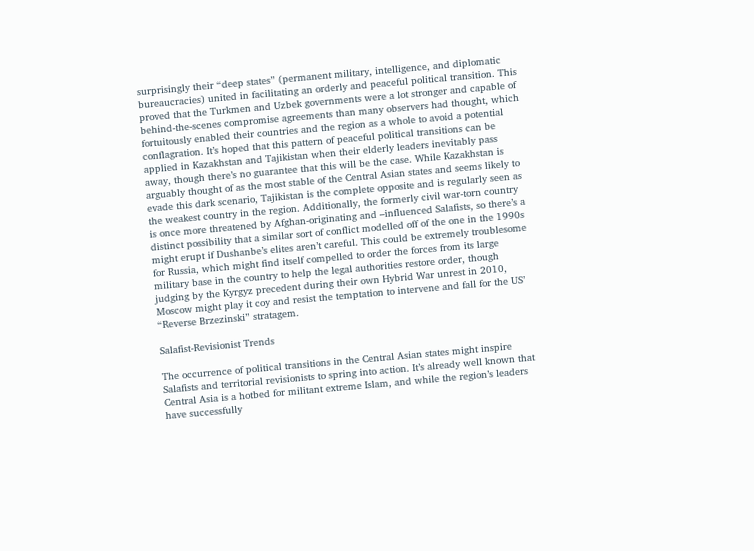surprisingly their “deep states” (permanent military, intelligence, and diplomatic bureaucracies) united in facilitating an orderly and peaceful political transition. This proved that the Turkmen and Uzbek governments were a lot stronger and capable of behind-the-scenes compromise agreements than many observers had thought, which fortuitously enabled their countries and the region as a whole to avoid a potential conflagration. It’s hoped that this pattern of peaceful political transitions can be applied in Kazakhstan and Tajikistan when their elderly leaders inevitably pass away, though there’s no guarantee that this will be the case. While Kazakhstan is arguably thought of as the most stable of the Central Asian states and seems likely to evade this dark scenario, Tajikistan is the complete opposite and is regularly seen as the weakest country in the region. Additionally, the formerly civil war-torn country is once more threatened by Afghan-originating and –influenced Salafists, so there’s a distinct possibility that a similar sort of conflict modelled off of the one in the 1990s might erupt if Dushanbe’s elites aren’t careful. This could be extremely troublesome for Russia, which might find itself compelled to order the forces from its large military base in the country to help the legal authorities restore order, though judging by the Kyrgyz precedent during their own Hybrid War unrest in 2010, Moscow might play it coy and resist the temptation to intervene and fall for the US’ “Reverse Brzezinski” stratagem.

Salafist-Revisionist Trends

The occurrence of political transitions in the Central Asian states might inspire Salafists and territorial revisionists to spring into action. It’s already well known that Central Asia is a hotbed for militant extreme Islam, and while the region’s leaders have successfully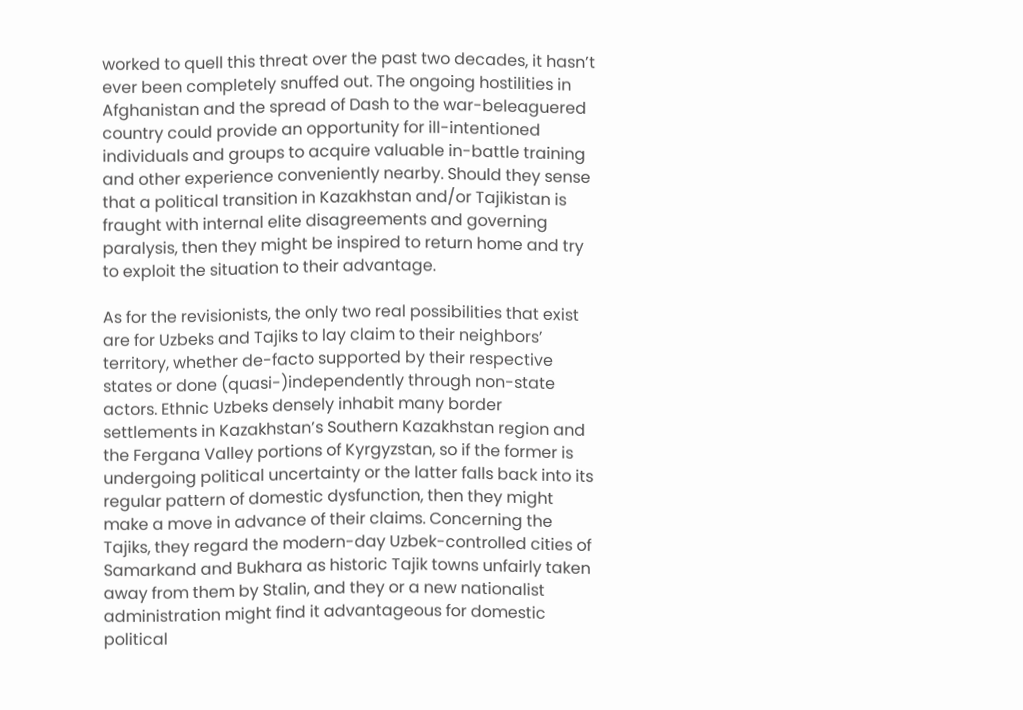worked to quell this threat over the past two decades, it hasn’t ever been completely snuffed out. The ongoing hostilities in Afghanistan and the spread of Dash to the war-beleaguered country could provide an opportunity for ill-intentioned individuals and groups to acquire valuable in-battle training and other experience conveniently nearby. Should they sense that a political transition in Kazakhstan and/or Tajikistan is fraught with internal elite disagreements and governing paralysis, then they might be inspired to return home and try to exploit the situation to their advantage.

As for the revisionists, the only two real possibilities that exist are for Uzbeks and Tajiks to lay claim to their neighbors’ territory, whether de-facto supported by their respective states or done (quasi-)independently through non-state actors. Ethnic Uzbeks densely inhabit many border settlements in Kazakhstan’s Southern Kazakhstan region and the Fergana Valley portions of Kyrgyzstan, so if the former is undergoing political uncertainty or the latter falls back into its regular pattern of domestic dysfunction, then they might make a move in advance of their claims. Concerning the Tajiks, they regard the modern-day Uzbek-controlled cities of Samarkand and Bukhara as historic Tajik towns unfairly taken away from them by Stalin, and they or a new nationalist administration might find it advantageous for domestic political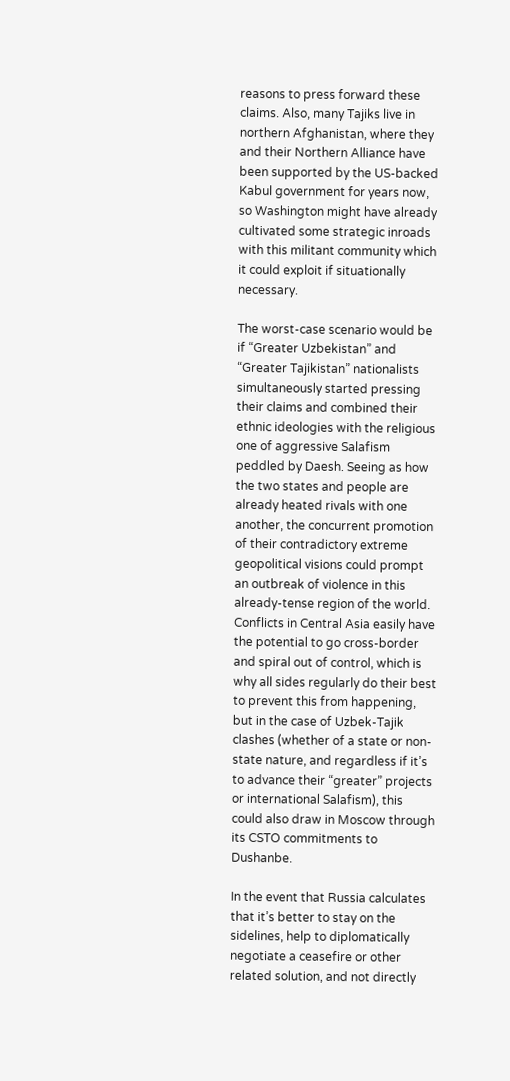reasons to press forward these claims. Also, many Tajiks live in northern Afghanistan, where they and their Northern Alliance have been supported by the US-backed Kabul government for years now, so Washington might have already cultivated some strategic inroads with this militant community which it could exploit if situationally necessary.

The worst-case scenario would be if “Greater Uzbekistan” and “Greater Tajikistan” nationalists simultaneously started pressing their claims and combined their ethnic ideologies with the religious one of aggressive Salafism peddled by Daesh. Seeing as how the two states and people are already heated rivals with one another, the concurrent promotion of their contradictory extreme geopolitical visions could prompt an outbreak of violence in this already-tense region of the world. Conflicts in Central Asia easily have the potential to go cross-border and spiral out of control, which is why all sides regularly do their best to prevent this from happening, but in the case of Uzbek-Tajik clashes (whether of a state or non-state nature, and regardless if it’s to advance their “greater” projects or international Salafism), this could also draw in Moscow through its CSTO commitments to Dushanbe.

In the event that Russia calculates that it’s better to stay on the sidelines, help to diplomatically negotiate a ceasefire or other related solution, and not directly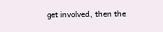get involved, then the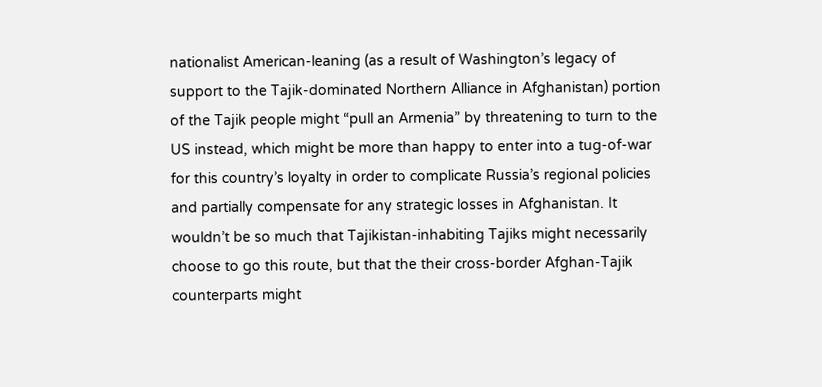nationalist American-leaning (as a result of Washington’s legacy of support to the Tajik-dominated Northern Alliance in Afghanistan) portion of the Tajik people might “pull an Armenia” by threatening to turn to the US instead, which might be more than happy to enter into a tug-of-war for this country’s loyalty in order to complicate Russia’s regional policies and partially compensate for any strategic losses in Afghanistan. It wouldn’t be so much that Tajikistan-inhabiting Tajiks might necessarily choose to go this route, but that the their cross-border Afghan-Tajik counterparts might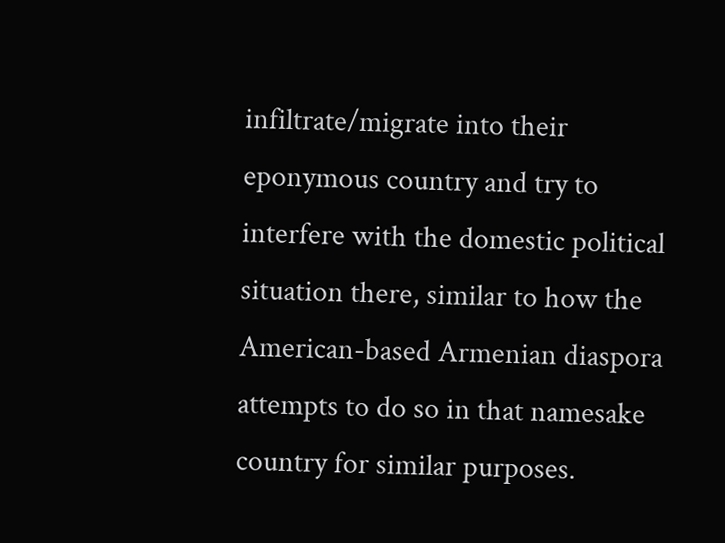infiltrate/migrate into their eponymous country and try to interfere with the domestic political situation there, similar to how the American-based Armenian diaspora attempts to do so in that namesake country for similar purposes.